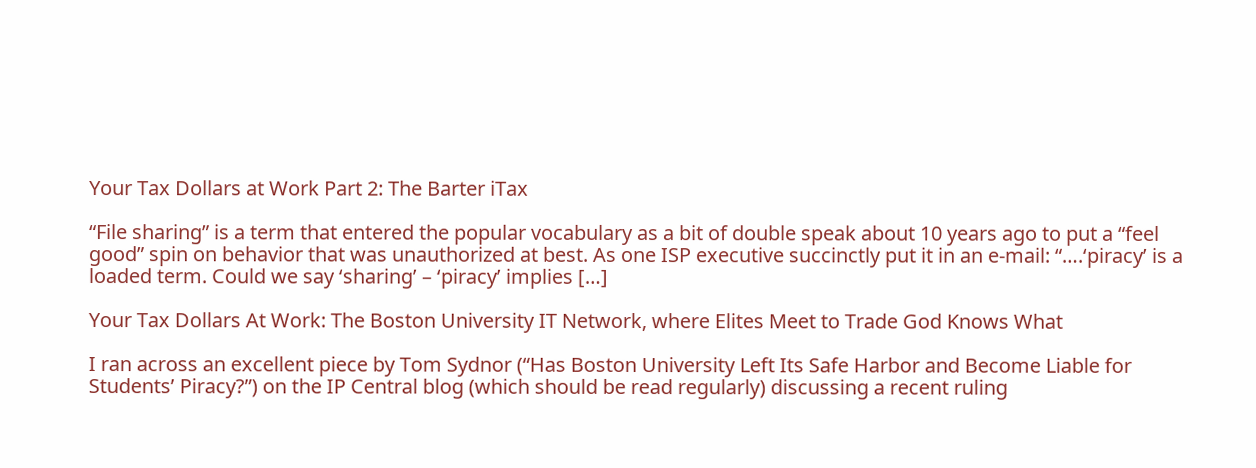Your Tax Dollars at Work Part 2: The Barter iTax

“File sharing” is a term that entered the popular vocabulary as a bit of double speak about 10 years ago to put a “feel good” spin on behavior that was unauthorized at best. As one ISP executive succinctly put it in an e-mail: “….‘piracy’ is a loaded term. Could we say ‘sharing’ – ‘piracy’ implies […]

Your Tax Dollars At Work: The Boston University IT Network, where Elites Meet to Trade God Knows What

I ran across an excellent piece by Tom Sydnor (“Has Boston University Left Its Safe Harbor and Become Liable for Students’ Piracy?”) on the IP Central blog (which should be read regularly) discussing a recent ruling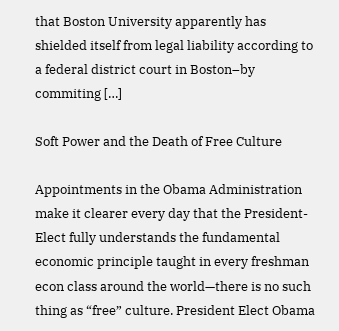that Boston University apparently has shielded itself from legal liability according to a federal district court in Boston–by commiting […]

Soft Power and the Death of Free Culture

Appointments in the Obama Administration make it clearer every day that the President-Elect fully understands the fundamental economic principle taught in every freshman econ class around the world—there is no such thing as “free” culture. President Elect Obama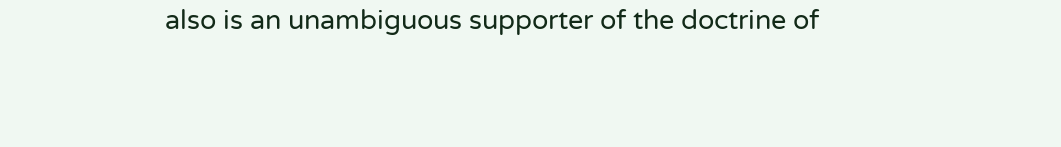also is an unambiguous supporter of the doctrine of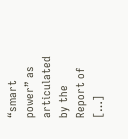“smart power” as articulated by the Report of […]